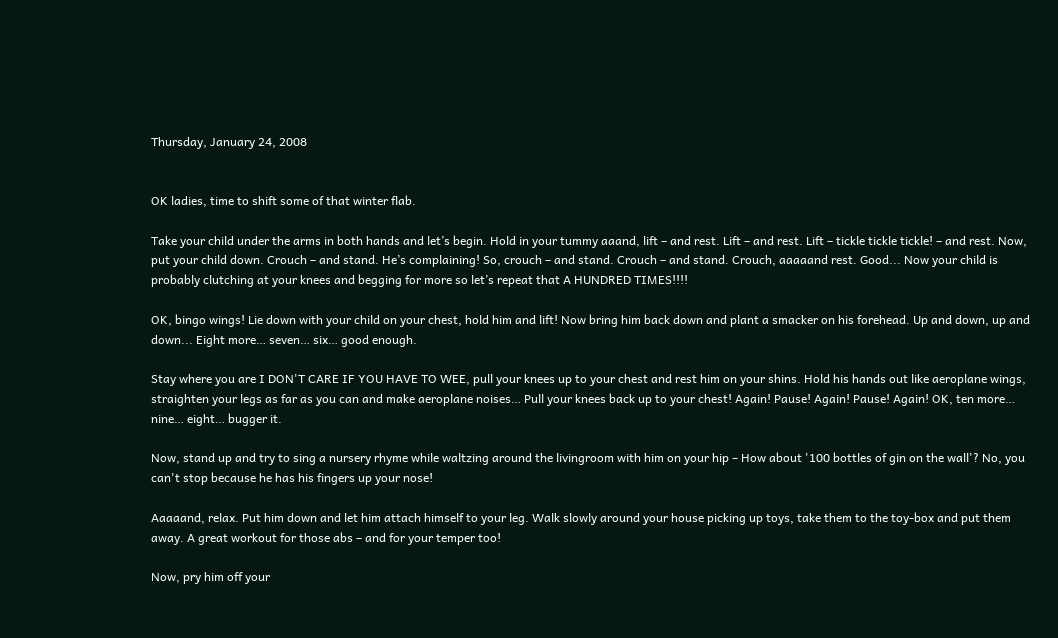Thursday, January 24, 2008


OK ladies, time to shift some of that winter flab.

Take your child under the arms in both hands and let’s begin. Hold in your tummy aaand, lift – and rest. Lift – and rest. Lift – tickle tickle tickle! – and rest. Now, put your child down. Crouch – and stand. He’s complaining! So, crouch – and stand. Crouch – and stand. Crouch, aaaaand rest. Good... Now your child is probably clutching at your knees and begging for more so let’s repeat that A HUNDRED TIMES!!!!

OK, bingo wings! Lie down with your child on your chest, hold him and lift! Now bring him back down and plant a smacker on his forehead. Up and down, up and down... Eight more… seven… six… good enough.

Stay where you are I DON'T CARE IF YOU HAVE TO WEE, pull your knees up to your chest and rest him on your shins. Hold his hands out like aeroplane wings, straighten your legs as far as you can and make aeroplane noises… Pull your knees back up to your chest! Again! Pause! Again! Pause! Again! OK, ten more… nine… eight… bugger it.

Now, stand up and try to sing a nursery rhyme while waltzing around the livingroom with him on your hip – How about '100 bottles of gin on the wall'? No, you can't stop because he has his fingers up your nose!

Aaaaand, relax. Put him down and let him attach himself to your leg. Walk slowly around your house picking up toys, take them to the toy-box and put them away. A great workout for those abs – and for your temper too!

Now, pry him off your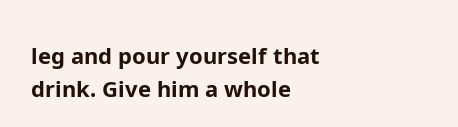leg and pour yourself that drink. Give him a whole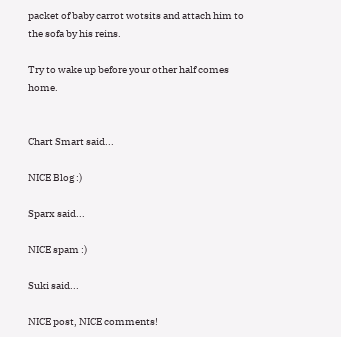packet of baby carrot wotsits and attach him to the sofa by his reins.

Try to wake up before your other half comes home.


Chart Smart said...

NICE Blog :)

Sparx said...

NICE spam :)

Suki said...

NICE post, NICE comments!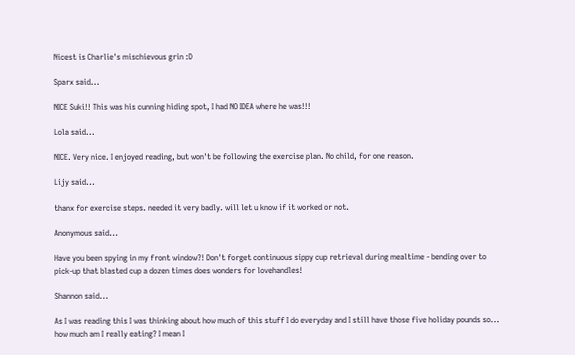Nicest is Charlie's mischievous grin :D

Sparx said...

NICE Suki!! This was his cunning hiding spot, I had NO IDEA where he was!!!

Lola said...

NICE. Very nice. I enjoyed reading, but won't be following the exercise plan. No child, for one reason.

Lijy said...

thanx for exercise steps. needed it very badly. will let u know if it worked or not.

Anonymous said...

Have you been spying in my front window?! Don't forget continuous sippy cup retrieval during mealtime - bending over to pick-up that blasted cup a dozen times does wonders for lovehandles!

Shannon said...

As I was reading this I was thinking about how much of this stuff I do everyday and I still have those five holiday pounds so... how much am I really eating? I mean I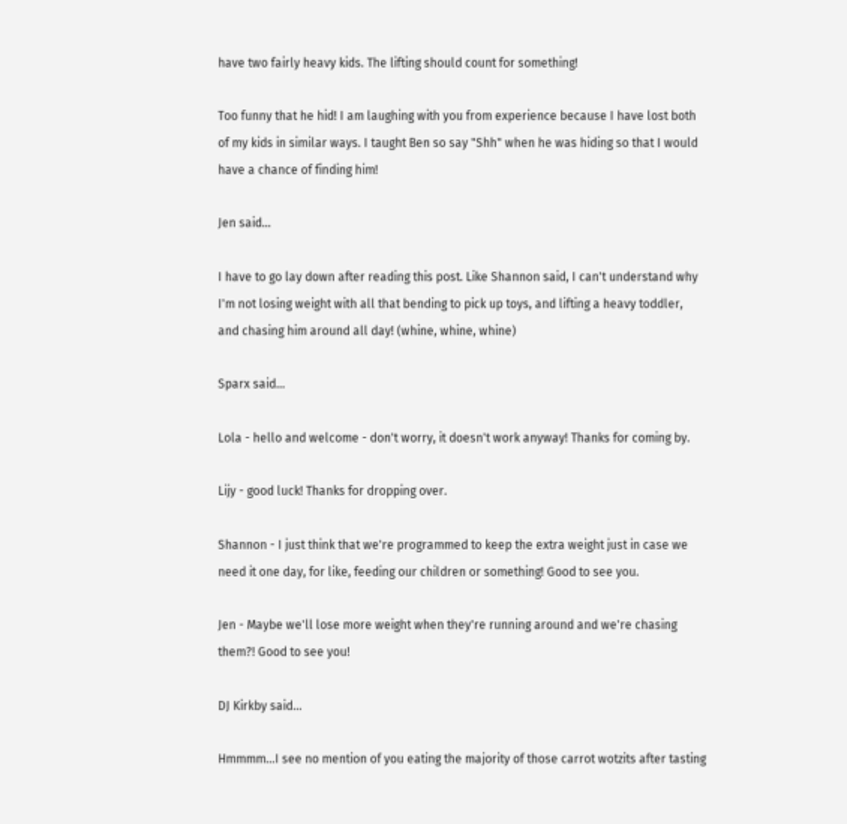have two fairly heavy kids. The lifting should count for something!

Too funny that he hid! I am laughing with you from experience because I have lost both of my kids in similar ways. I taught Ben so say "Shh" when he was hiding so that I would have a chance of finding him!

Jen said...

I have to go lay down after reading this post. Like Shannon said, I can't understand why I'm not losing weight with all that bending to pick up toys, and lifting a heavy toddler, and chasing him around all day! (whine, whine, whine)

Sparx said...

Lola - hello and welcome - don't worry, it doesn't work anyway! Thanks for coming by.

Lijy - good luck! Thanks for dropping over.

Shannon - I just think that we're programmed to keep the extra weight just in case we need it one day, for like, feeding our children or something! Good to see you.

Jen - Maybe we'll lose more weight when they're running around and we're chasing them?! Good to see you!

DJ Kirkby said...

Hmmmm...I see no mention of you eating the majority of those carrot wotzits after tasting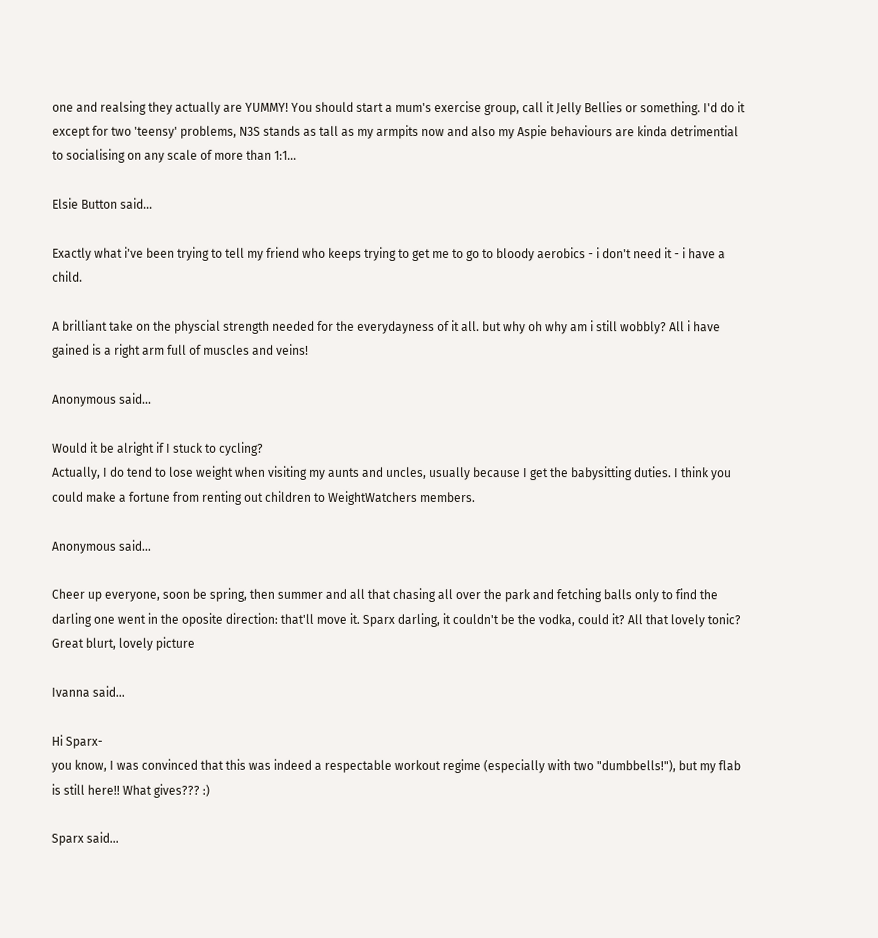one and realsing they actually are YUMMY! You should start a mum's exercise group, call it Jelly Bellies or something. I'd do it except for two 'teensy' problems, N3S stands as tall as my armpits now and also my Aspie behaviours are kinda detrimential to socialising on any scale of more than 1:1...

Elsie Button said...

Exactly what i've been trying to tell my friend who keeps trying to get me to go to bloody aerobics - i don't need it - i have a child.

A brilliant take on the physcial strength needed for the everydayness of it all. but why oh why am i still wobbly? All i have gained is a right arm full of muscles and veins!

Anonymous said...

Would it be alright if I stuck to cycling?
Actually, I do tend to lose weight when visiting my aunts and uncles, usually because I get the babysitting duties. I think you could make a fortune from renting out children to WeightWatchers members.

Anonymous said...

Cheer up everyone, soon be spring, then summer and all that chasing all over the park and fetching balls only to find the darling one went in the oposite direction: that'll move it. Sparx darling, it couldn't be the vodka, could it? All that lovely tonic? Great blurt, lovely picture

Ivanna said...

Hi Sparx-
you know, I was convinced that this was indeed a respectable workout regime (especially with two "dumbbells!"), but my flab is still here!! What gives??? :)

Sparx said...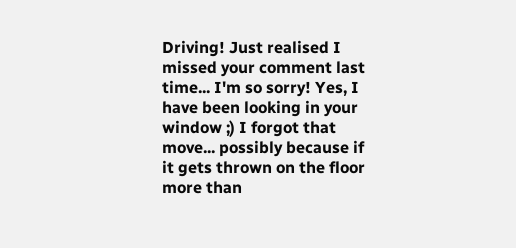Driving! Just realised I missed your comment last time... I'm so sorry! Yes, I have been looking in your window ;) I forgot that move... possibly because if it gets thrown on the floor more than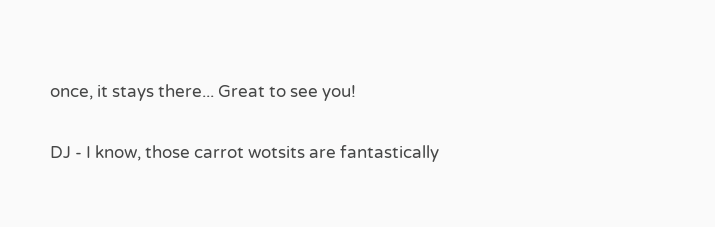once, it stays there... Great to see you!

DJ - I know, those carrot wotsits are fantastically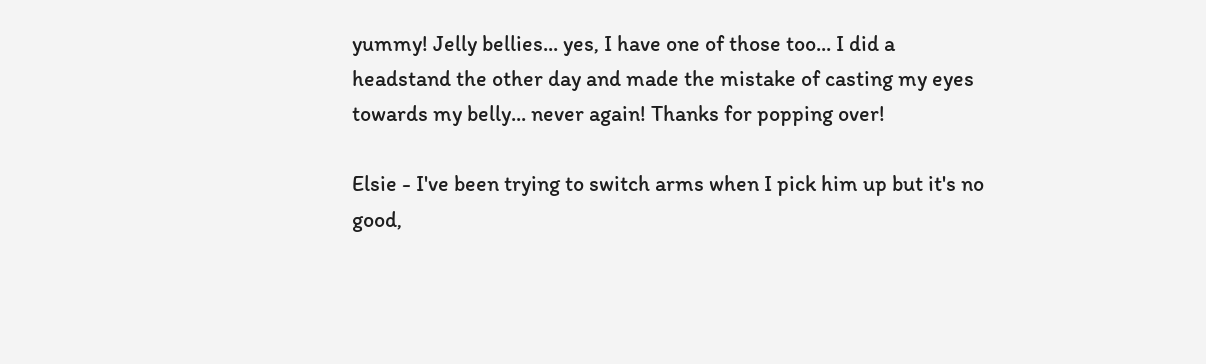yummy! Jelly bellies... yes, I have one of those too... I did a headstand the other day and made the mistake of casting my eyes towards my belly... never again! Thanks for popping over!

Elsie - I've been trying to switch arms when I pick him up but it's no good,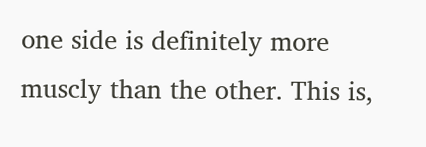one side is definitely more muscly than the other. This is,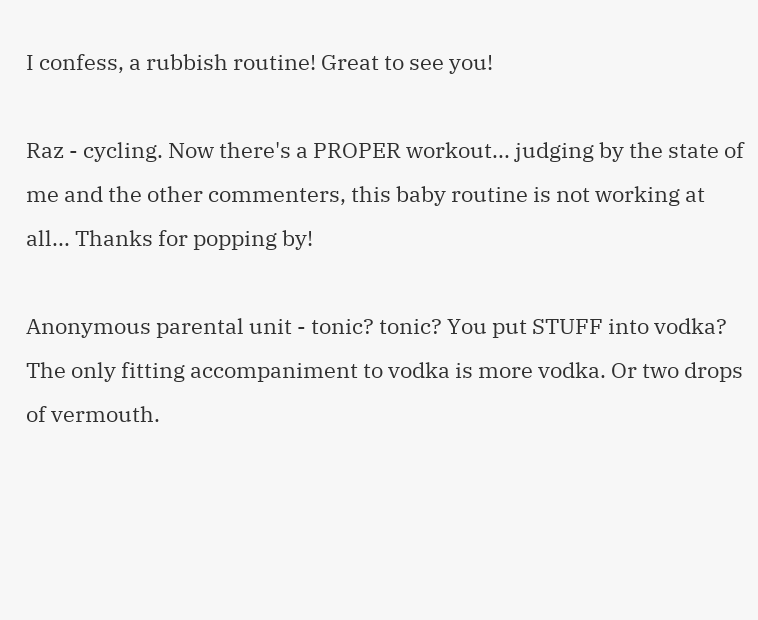I confess, a rubbish routine! Great to see you!

Raz - cycling. Now there's a PROPER workout... judging by the state of me and the other commenters, this baby routine is not working at all... Thanks for popping by!

Anonymous parental unit - tonic? tonic? You put STUFF into vodka? The only fitting accompaniment to vodka is more vodka. Or two drops of vermouth.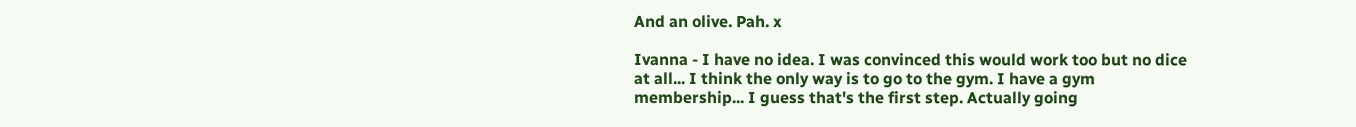And an olive. Pah. x

Ivanna - I have no idea. I was convinced this would work too but no dice at all... I think the only way is to go to the gym. I have a gym membership... I guess that's the first step. Actually going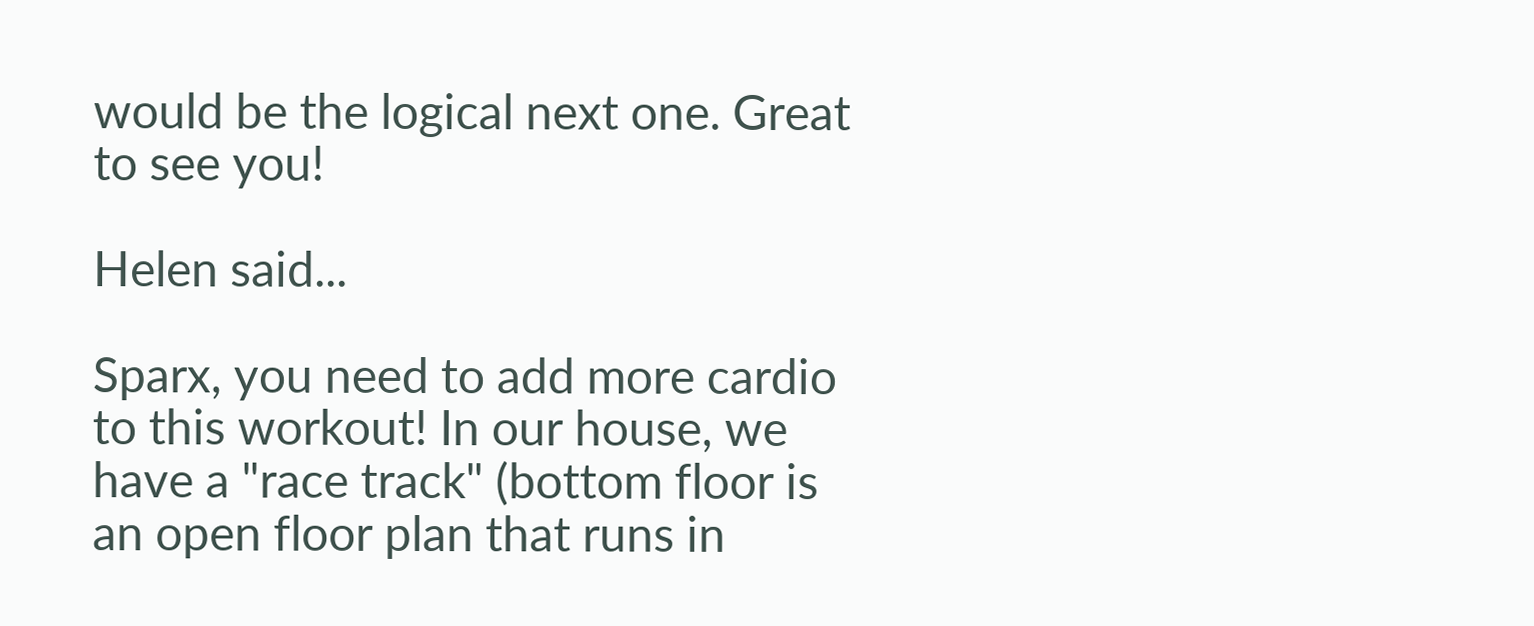would be the logical next one. Great to see you!

Helen said...

Sparx, you need to add more cardio to this workout! In our house, we have a "race track" (bottom floor is an open floor plan that runs in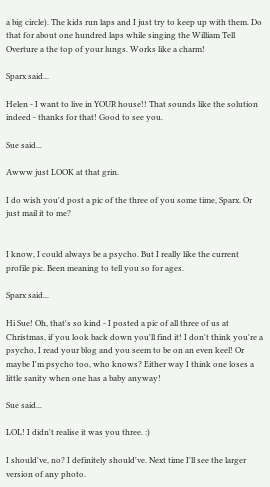a big circle). The kids run laps and I just try to keep up with them. Do that for about one hundred laps while singing the William Tell Overture a the top of your lungs. Works like a charm!

Sparx said...

Helen - I want to live in YOUR house!! That sounds like the solution indeed - thanks for that! Good to see you.

Sue said...

Awww just LOOK at that grin.

I do wish you'd post a pic of the three of you some time, Sparx. Or just mail it to me?


I know, I could always be a psycho. But I really like the current profile pic. Been meaning to tell you so for ages.

Sparx said...

Hi Sue! Oh, that's so kind - I posted a pic of all three of us at Christmas, if you look back down you'll find it! I don't think you're a psycho, I read your blog and you seem to be on an even keel! Or maybe I'm psycho too, who knows? Either way I think one loses a little sanity when one has a baby anyway!

Sue said...

LOL! I didn't realise it was you three. :)

I should've, no? I definitely should've. Next time I'll see the larger version of any photo.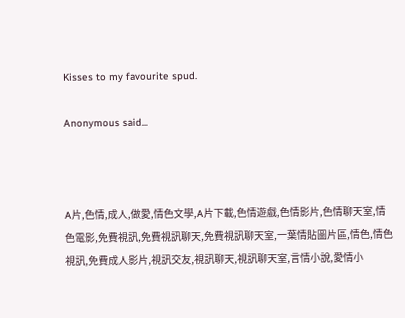Kisses to my favourite spud.

Anonymous said...



A片,色情,成人,做愛,情色文學,A片下載,色情遊戲,色情影片,色情聊天室,情色電影,免費視訊,免費視訊聊天,免費視訊聊天室,一葉情貼圖片區,情色,情色視訊,免費成人影片,視訊交友,視訊聊天,視訊聊天室,言情小說,愛情小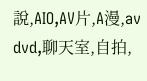說,AIO,AV片,A漫,av dvd,聊天室,自拍,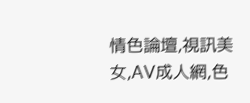情色論壇,視訊美女,AV成人網,色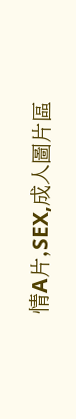情A片,SEX,成人圖片區